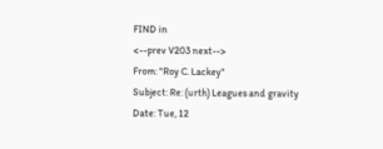FIND in
<--prev V203 next-->
From: "Roy C. Lackey"
Subject: Re: (urth) Leagues and gravity
Date: Tue, 12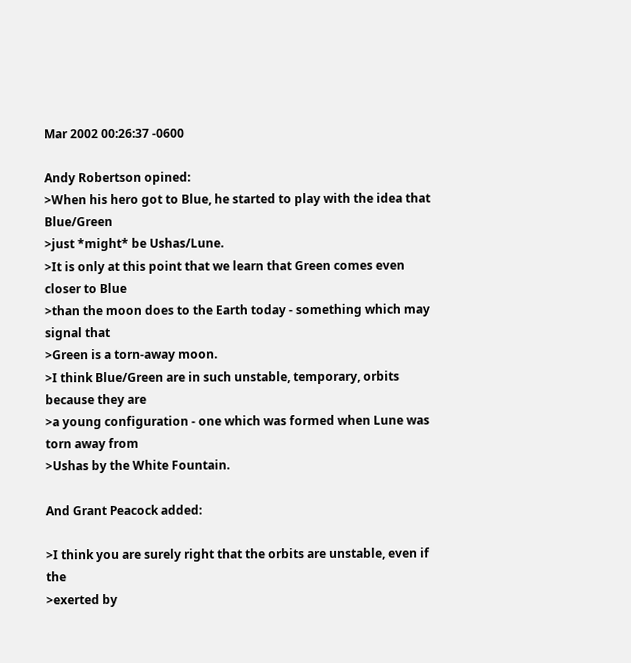Mar 2002 00:26:37 -0600

Andy Robertson opined:
>When his hero got to Blue, he started to play with the idea that Blue/Green
>just *might* be Ushas/Lune.
>It is only at this point that we learn that Green comes even closer to Blue
>than the moon does to the Earth today - something which may signal that
>Green is a torn-away moon.
>I think Blue/Green are in such unstable, temporary, orbits because they are
>a young configuration - one which was formed when Lune was torn away from
>Ushas by the White Fountain.

And Grant Peacock added:

>I think you are surely right that the orbits are unstable, even if the
>exerted by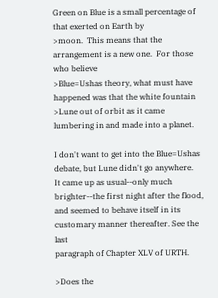Green on Blue is a small percentage of that exerted on Earth by
>moon.  This means that the arrangement is a new one.  For those who believe
>Blue=Ushas theory, what must have happened was that the white fountain
>Lune out of orbit as it came lumbering in and made into a planet.

I don't want to get into the Blue=Ushas debate, but Lune didn't go anywhere.
It came up as usual--only much brighter--the first night after the flood,
and seemed to behave itself in its customary manner thereafter. See the last
paragraph of Chapter XLV of URTH.

>Does the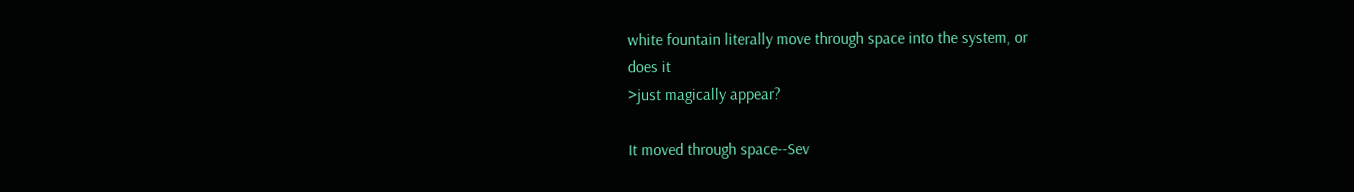white fountain literally move through space into the system, or
does it
>just magically appear?

It moved through space--Sev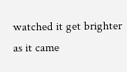watched it get brighter as it came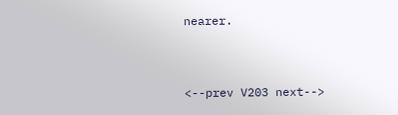nearer.



<--prev V203 next-->